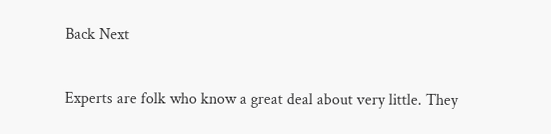Back Next

Experts are folk who know a great deal about very little. They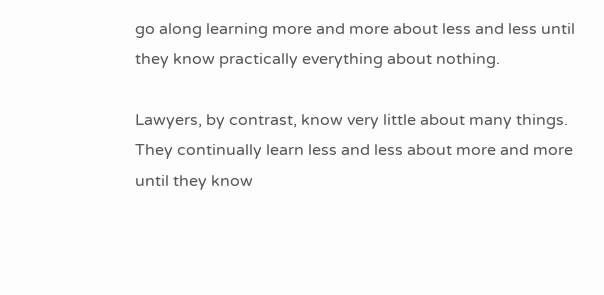go along learning more and more about less and less until they know practically everything about nothing.

Lawyers, by contrast, know very little about many things. They continually learn less and less about more and more until they know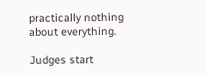practically nothing about everything.

Judges start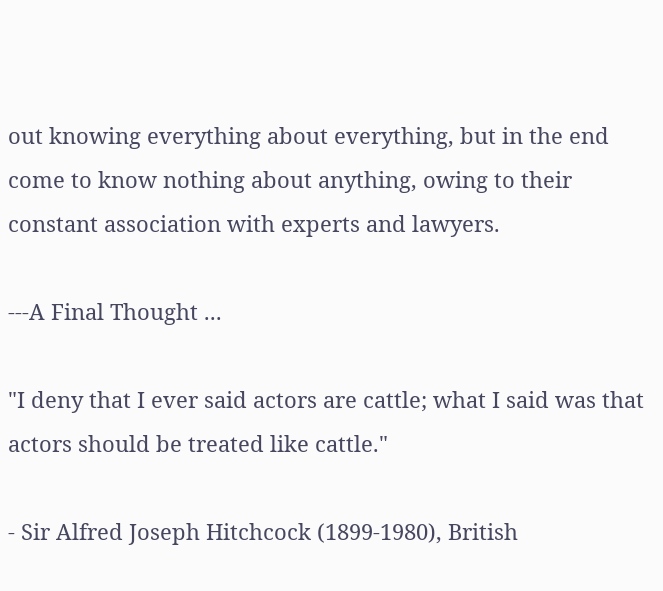out knowing everything about everything, but in the end come to know nothing about anything, owing to their constant association with experts and lawyers.

---A Final Thought ...

"I deny that I ever said actors are cattle; what I said was that actors should be treated like cattle."

- Sir Alfred Joseph Hitchcock (1899-1980), British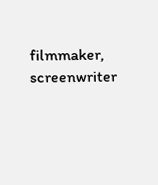filmmaker, screenwriter